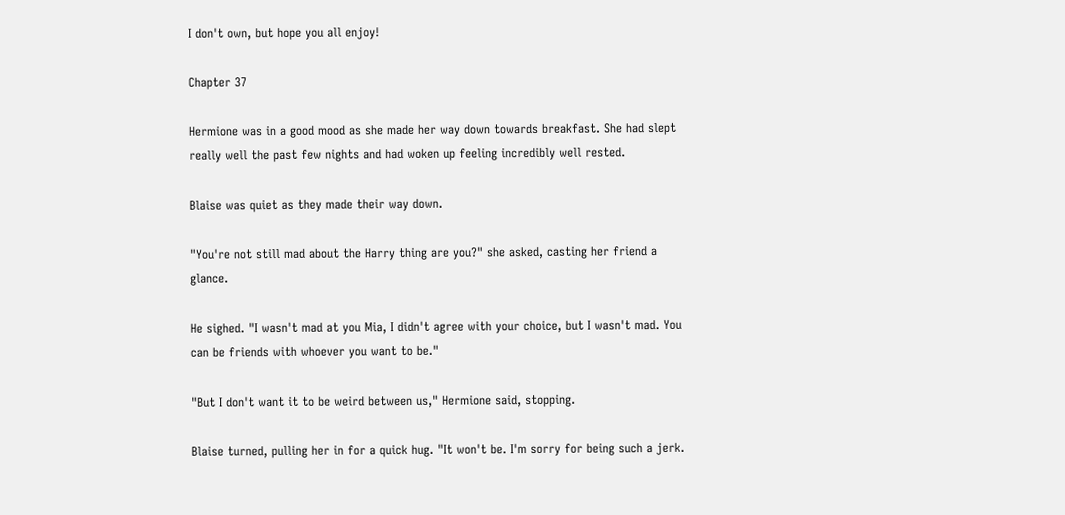I don't own, but hope you all enjoy!

Chapter 37

Hermione was in a good mood as she made her way down towards breakfast. She had slept really well the past few nights and had woken up feeling incredibly well rested.

Blaise was quiet as they made their way down.

"You're not still mad about the Harry thing are you?" she asked, casting her friend a glance.

He sighed. "I wasn't mad at you Mia, I didn't agree with your choice, but I wasn't mad. You can be friends with whoever you want to be."

"But I don't want it to be weird between us," Hermione said, stopping.

Blaise turned, pulling her in for a quick hug. "It won't be. I'm sorry for being such a jerk.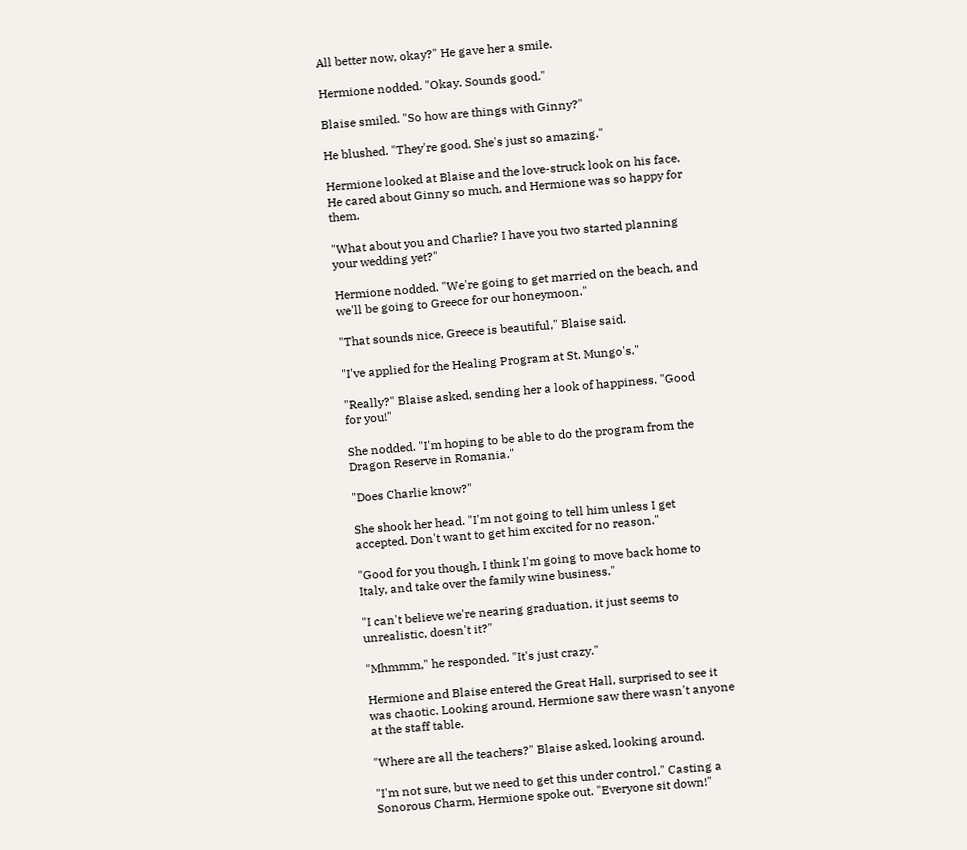All better now, okay?" He gave her a smile.

Hermione nodded. "Okay. Sounds good."

Blaise smiled. "So how are things with Ginny?"

He blushed. "They're good. She's just so amazing."

Hermione looked at Blaise and the love-struck look on his face. He cared about Ginny so much, and Hermione was so happy for them.

"What about you and Charlie? I have you two started planning your wedding yet?"

Hermione nodded. "We're going to get married on the beach, and we'll be going to Greece for our honeymoon."

"That sounds nice, Greece is beautiful," Blaise said.

"I've applied for the Healing Program at St. Mungo's."

"Really?" Blaise asked, sending her a look of happiness. "Good for you!"

She nodded. "I'm hoping to be able to do the program from the Dragon Reserve in Romania."

"Does Charlie know?"

She shook her head. "I'm not going to tell him unless I get accepted. Don't want to get him excited for no reason."

"Good for you though, I think I'm going to move back home to Italy, and take over the family wine business."

"I can't believe we're nearing graduation, it just seems to unrealistic, doesn't it?"

"Mhmmm," he responded. "It's just crazy."

Hermione and Blaise entered the Great Hall, surprised to see it was chaotic. Looking around, Hermione saw there wasn't anyone at the staff table.

"Where are all the teachers?" Blaise asked, looking around.

"I'm not sure, but we need to get this under control." Casting a Sonorous Charm, Hermione spoke out. "Everyone sit down!"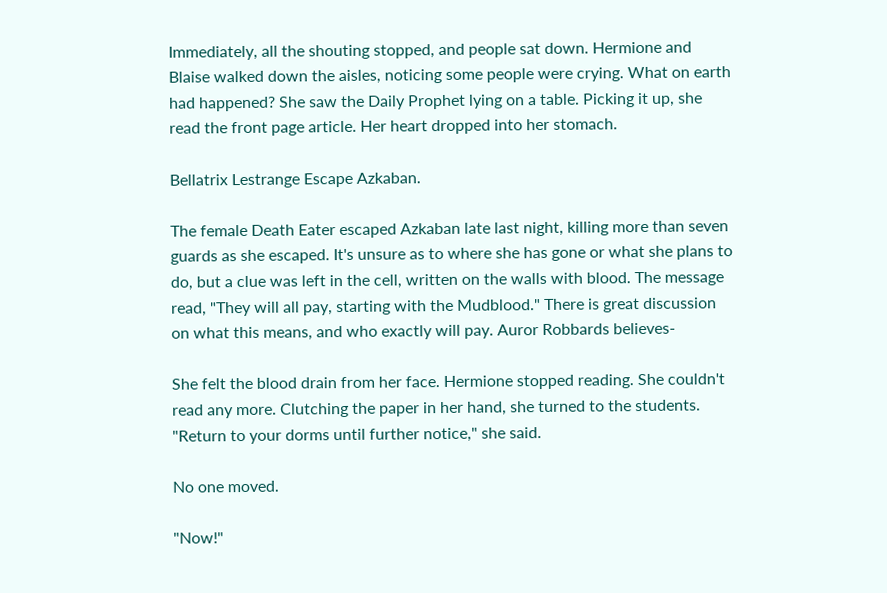Immediately, all the shouting stopped, and people sat down. Hermione and Blaise walked down the aisles, noticing some people were crying. What on earth had happened? She saw the Daily Prophet lying on a table. Picking it up, she read the front page article. Her heart dropped into her stomach.

Bellatrix Lestrange Escape Azkaban.

The female Death Eater escaped Azkaban late last night, killing more than seven guards as she escaped. It's unsure as to where she has gone or what she plans to do, but a clue was left in the cell, written on the walls with blood. The message read, "They will all pay, starting with the Mudblood." There is great discussion on what this means, and who exactly will pay. Auror Robbards believes-

She felt the blood drain from her face. Hermione stopped reading. She couldn't read any more. Clutching the paper in her hand, she turned to the students. "Return to your dorms until further notice," she said.

No one moved.

"Now!"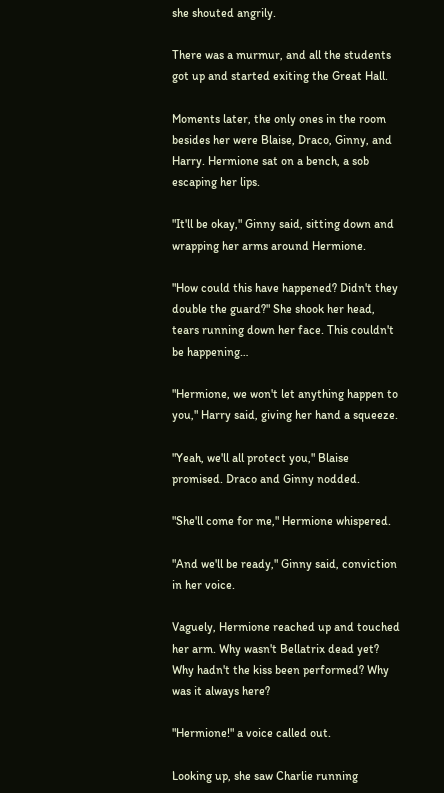she shouted angrily.

There was a murmur, and all the students got up and started exiting the Great Hall.

Moments later, the only ones in the room besides her were Blaise, Draco, Ginny, and Harry. Hermione sat on a bench, a sob escaping her lips.

"It'll be okay," Ginny said, sitting down and wrapping her arms around Hermione.

"How could this have happened? Didn't they double the guard?" She shook her head, tears running down her face. This couldn't be happening…

"Hermione, we won't let anything happen to you," Harry said, giving her hand a squeeze.

"Yeah, we'll all protect you," Blaise promised. Draco and Ginny nodded.

"She'll come for me," Hermione whispered.

"And we'll be ready," Ginny said, conviction in her voice.

Vaguely, Hermione reached up and touched her arm. Why wasn't Bellatrix dead yet? Why hadn't the kiss been performed? Why was it always here?

"Hermione!" a voice called out.

Looking up, she saw Charlie running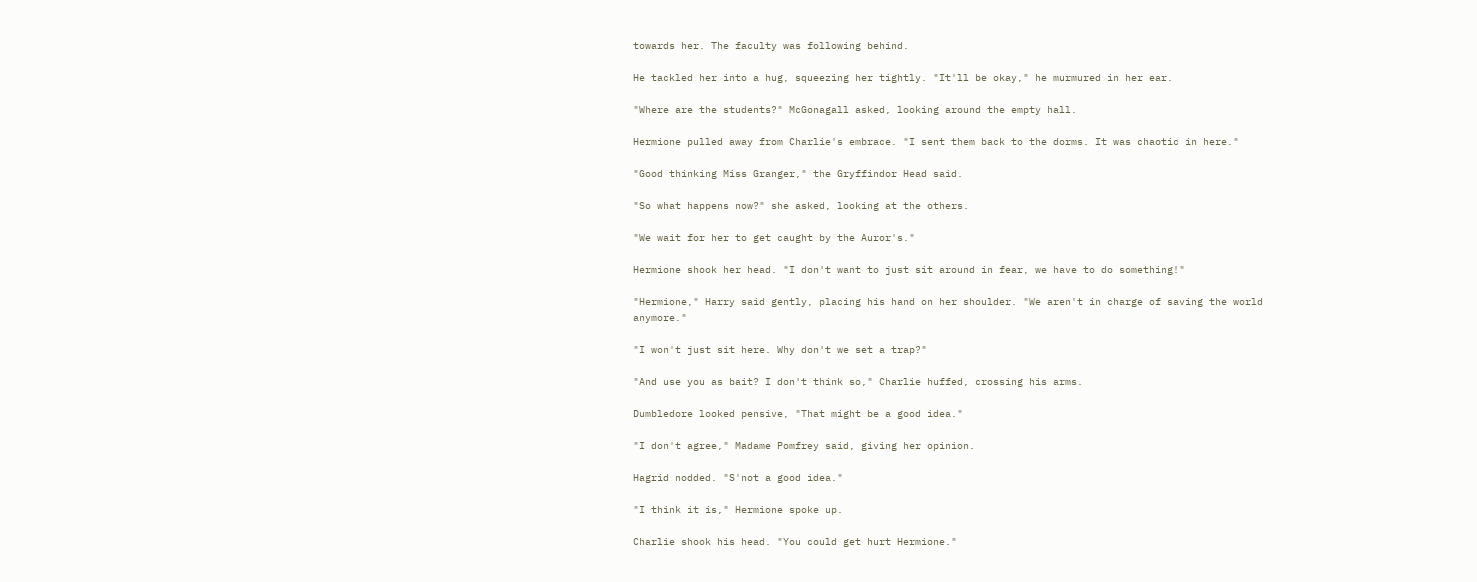towards her. The faculty was following behind.

He tackled her into a hug, squeezing her tightly. "It'll be okay," he murmured in her ear.

"Where are the students?" McGonagall asked, looking around the empty hall.

Hermione pulled away from Charlie's embrace. "I sent them back to the dorms. It was chaotic in here."

"Good thinking Miss Granger," the Gryffindor Head said.

"So what happens now?" she asked, looking at the others.

"We wait for her to get caught by the Auror's."

Hermione shook her head. "I don't want to just sit around in fear, we have to do something!"

"Hermione," Harry said gently, placing his hand on her shoulder. "We aren't in charge of saving the world anymore."

"I won't just sit here. Why don't we set a trap?"

"And use you as bait? I don't think so," Charlie huffed, crossing his arms.

Dumbledore looked pensive, "That might be a good idea."

"I don't agree," Madame Pomfrey said, giving her opinion.

Hagrid nodded. "S'not a good idea."

"I think it is," Hermione spoke up.

Charlie shook his head. "You could get hurt Hermione."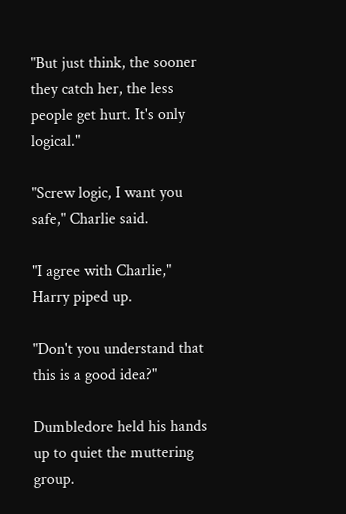"But just think, the sooner they catch her, the less people get hurt. It's only logical."

"Screw logic, I want you safe," Charlie said.

"I agree with Charlie," Harry piped up.

"Don't you understand that this is a good idea?"

Dumbledore held his hands up to quiet the muttering group.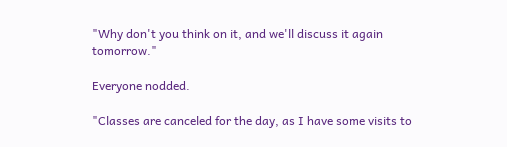"Why don't you think on it, and we'll discuss it again tomorrow."

Everyone nodded.

"Classes are canceled for the day, as I have some visits to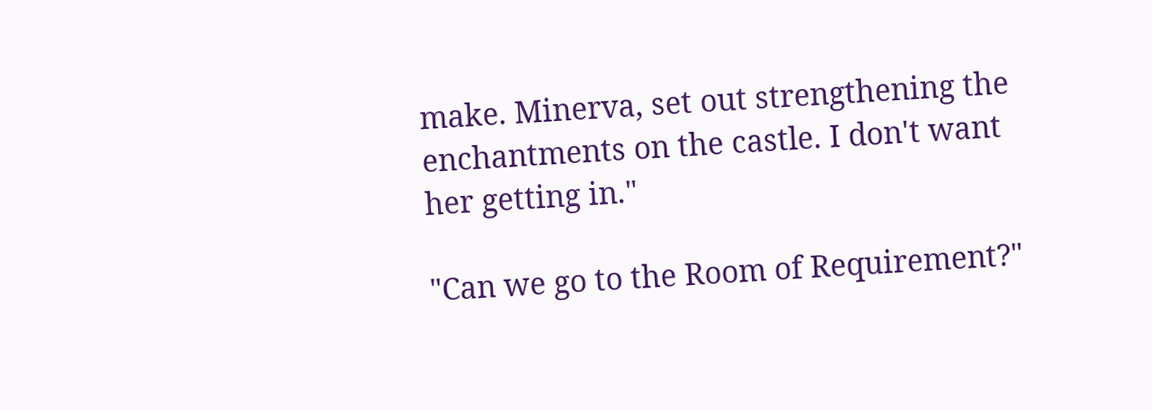make. Minerva, set out strengthening the enchantments on the castle. I don't want her getting in."

"Can we go to the Room of Requirement?"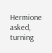Hermione asked, turning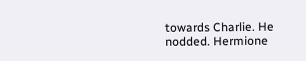towards Charlie. He nodded. Hermione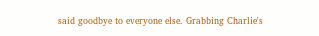said goodbye to everyone else. Grabbing Charlie's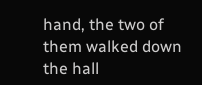hand, the two of them walked down the hall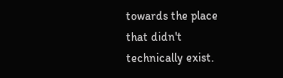towards the place that didn't technically exist.